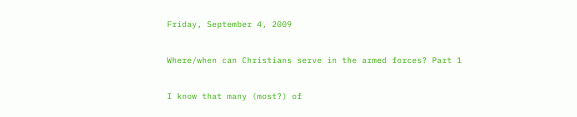Friday, September 4, 2009

Where/when can Christians serve in the armed forces? Part 1

I know that many (most?) of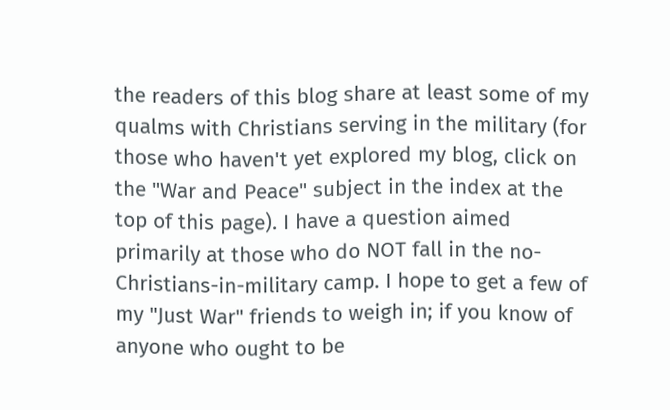the readers of this blog share at least some of my qualms with Christians serving in the military (for those who haven't yet explored my blog, click on the "War and Peace" subject in the index at the top of this page). I have a question aimed primarily at those who do NOT fall in the no-Christians-in-military camp. I hope to get a few of my "Just War" friends to weigh in; if you know of anyone who ought to be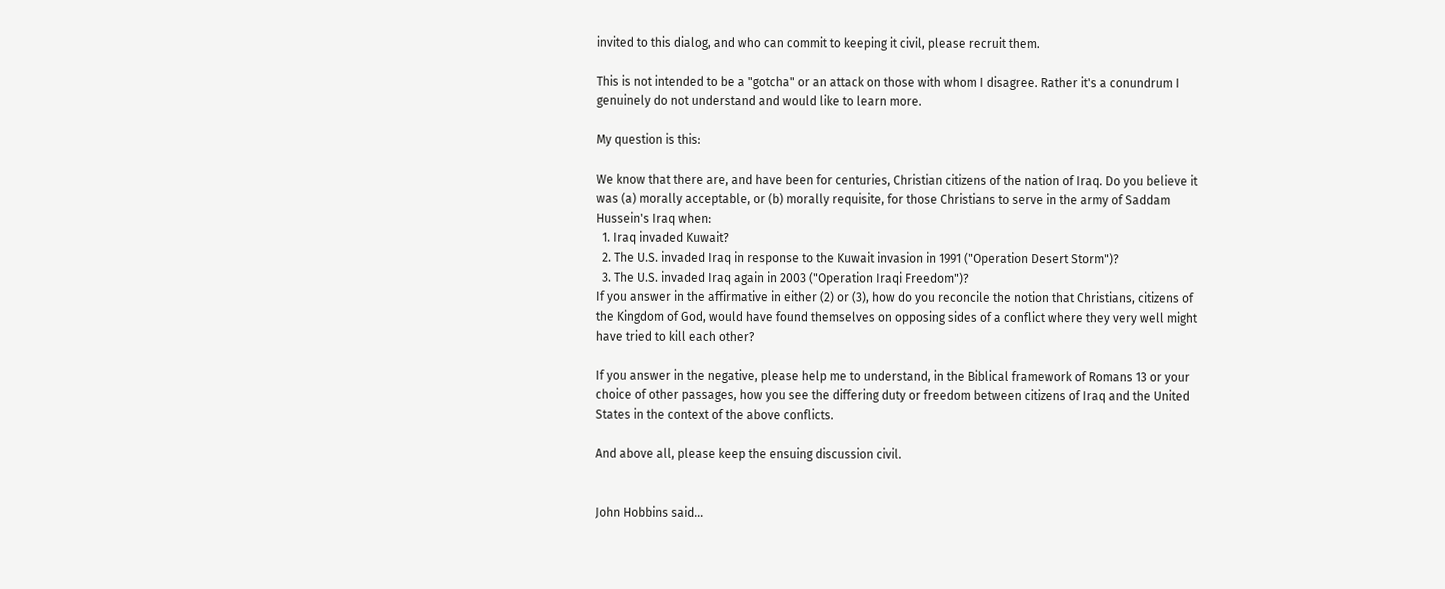invited to this dialog, and who can commit to keeping it civil, please recruit them.

This is not intended to be a "gotcha" or an attack on those with whom I disagree. Rather it's a conundrum I genuinely do not understand and would like to learn more.

My question is this:

We know that there are, and have been for centuries, Christian citizens of the nation of Iraq. Do you believe it was (a) morally acceptable, or (b) morally requisite, for those Christians to serve in the army of Saddam Hussein's Iraq when:
  1. Iraq invaded Kuwait?
  2. The U.S. invaded Iraq in response to the Kuwait invasion in 1991 ("Operation Desert Storm")?
  3. The U.S. invaded Iraq again in 2003 ("Operation Iraqi Freedom")?
If you answer in the affirmative in either (2) or (3), how do you reconcile the notion that Christians, citizens of the Kingdom of God, would have found themselves on opposing sides of a conflict where they very well might have tried to kill each other?

If you answer in the negative, please help me to understand, in the Biblical framework of Romans 13 or your choice of other passages, how you see the differing duty or freedom between citizens of Iraq and the United States in the context of the above conflicts.

And above all, please keep the ensuing discussion civil.


John Hobbins said...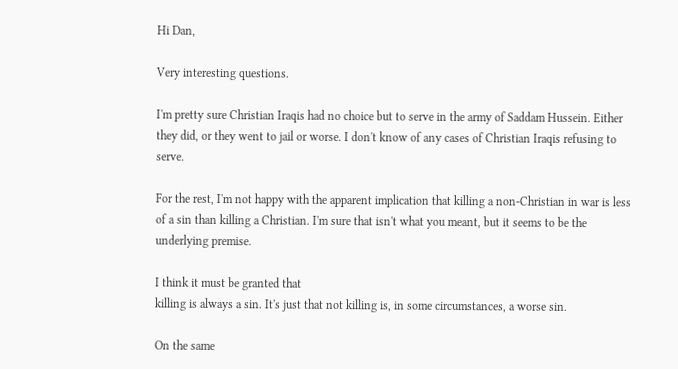Hi Dan,

Very interesting questions.

I'm pretty sure Christian Iraqis had no choice but to serve in the army of Saddam Hussein. Either they did, or they went to jail or worse. I don't know of any cases of Christian Iraqis refusing to serve.

For the rest, I'm not happy with the apparent implication that killing a non-Christian in war is less of a sin than killing a Christian. I'm sure that isn't what you meant, but it seems to be the underlying premise.

I think it must be granted that
killing is always a sin. It's just that not killing is, in some circumstances, a worse sin.

On the same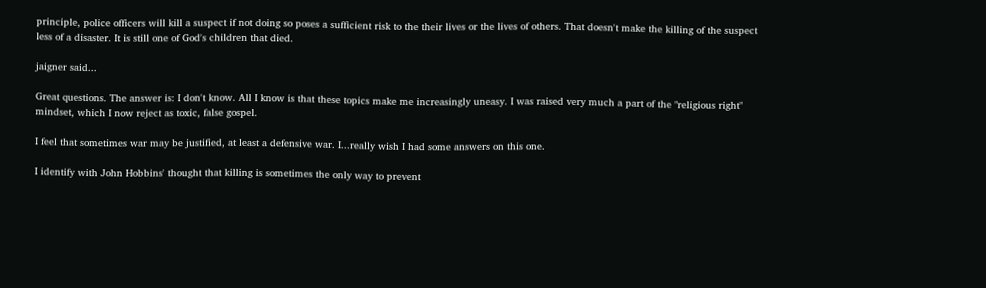principle, police officers will kill a suspect if not doing so poses a sufficient risk to the their lives or the lives of others. That doesn't make the killing of the suspect less of a disaster. It is still one of God's children that died.

jaigner said...

Great questions. The answer is: I don't know. All I know is that these topics make me increasingly uneasy. I was raised very much a part of the "religious right" mindset, which I now reject as toxic, false gospel.

I feel that sometimes war may be justified, at least a defensive war. I...really wish I had some answers on this one.

I identify with John Hobbins' thought that killing is sometimes the only way to prevent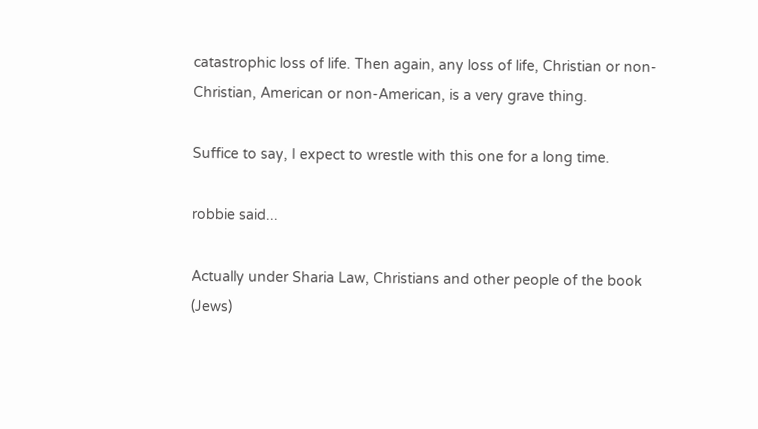catastrophic loss of life. Then again, any loss of life, Christian or non-Christian, American or non-American, is a very grave thing.

Suffice to say, I expect to wrestle with this one for a long time.

robbie said...

Actually under Sharia Law, Christians and other people of the book (Jews)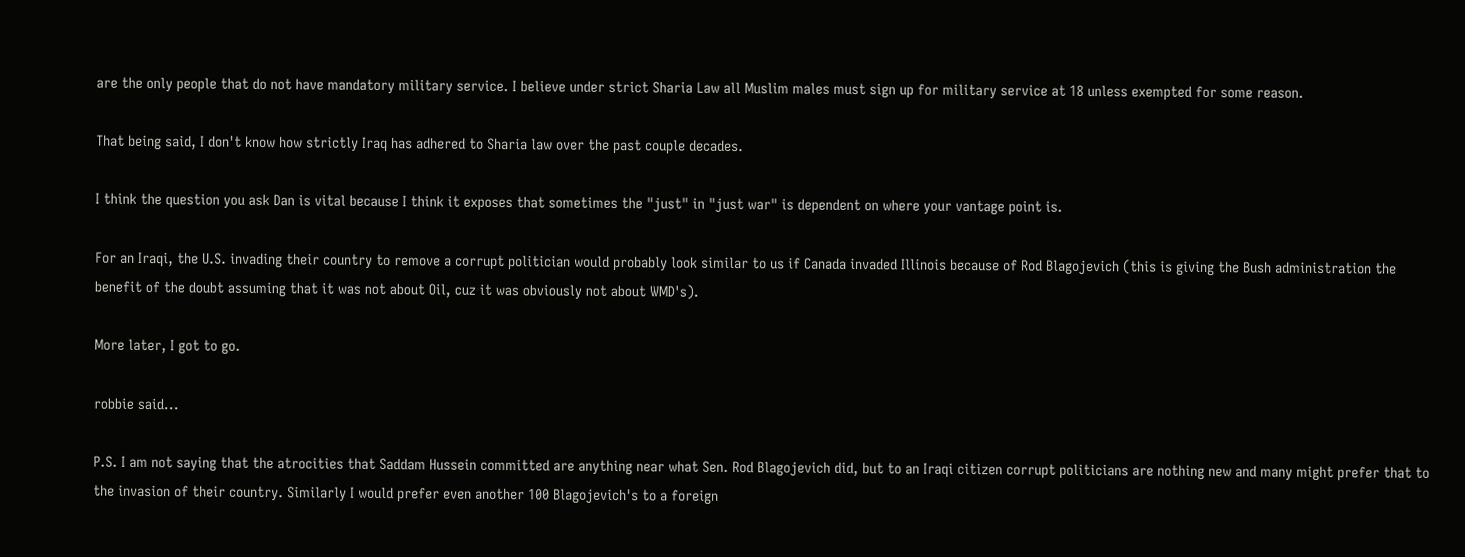are the only people that do not have mandatory military service. I believe under strict Sharia Law all Muslim males must sign up for military service at 18 unless exempted for some reason.

That being said, I don't know how strictly Iraq has adhered to Sharia law over the past couple decades.

I think the question you ask Dan is vital because I think it exposes that sometimes the "just" in "just war" is dependent on where your vantage point is.

For an Iraqi, the U.S. invading their country to remove a corrupt politician would probably look similar to us if Canada invaded Illinois because of Rod Blagojevich (this is giving the Bush administration the benefit of the doubt assuming that it was not about Oil, cuz it was obviously not about WMD's).

More later, I got to go.

robbie said...

P.S. I am not saying that the atrocities that Saddam Hussein committed are anything near what Sen. Rod Blagojevich did, but to an Iraqi citizen corrupt politicians are nothing new and many might prefer that to the invasion of their country. Similarly I would prefer even another 100 Blagojevich's to a foreign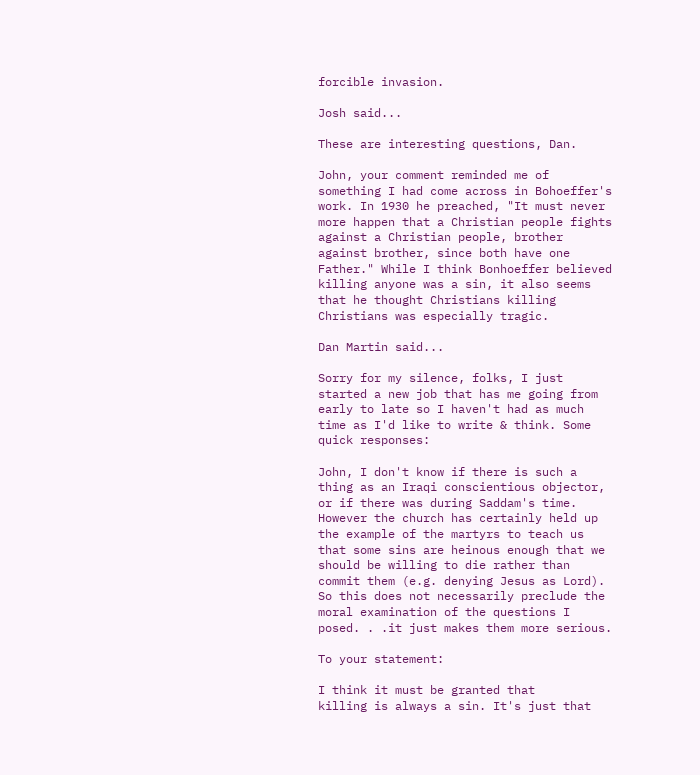forcible invasion.

Josh said...

These are interesting questions, Dan.

John, your comment reminded me of something I had come across in Bohoeffer's work. In 1930 he preached, "It must never more happen that a Christian people fights against a Christian people, brother against brother, since both have one Father." While I think Bonhoeffer believed killing anyone was a sin, it also seems that he thought Christians killing Christians was especially tragic.

Dan Martin said...

Sorry for my silence, folks, I just started a new job that has me going from early to late so I haven't had as much time as I'd like to write & think. Some quick responses:

John, I don't know if there is such a thing as an Iraqi conscientious objector, or if there was during Saddam's time. However the church has certainly held up the example of the martyrs to teach us that some sins are heinous enough that we should be willing to die rather than commit them (e.g. denying Jesus as Lord). So this does not necessarily preclude the moral examination of the questions I posed. . .it just makes them more serious.

To your statement:

I think it must be granted that
killing is always a sin. It's just that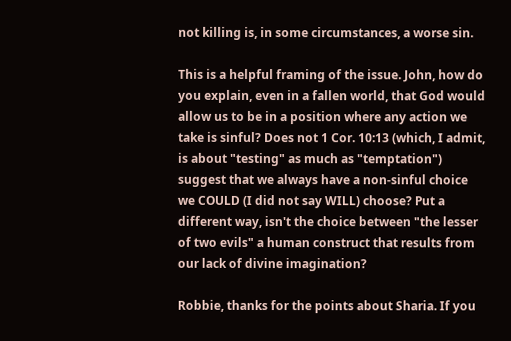not killing is, in some circumstances, a worse sin.

This is a helpful framing of the issue. John, how do you explain, even in a fallen world, that God would allow us to be in a position where any action we take is sinful? Does not 1 Cor. 10:13 (which, I admit, is about "testing" as much as "temptation") suggest that we always have a non-sinful choice we COULD (I did not say WILL) choose? Put a different way, isn't the choice between "the lesser of two evils" a human construct that results from our lack of divine imagination?

Robbie, thanks for the points about Sharia. If you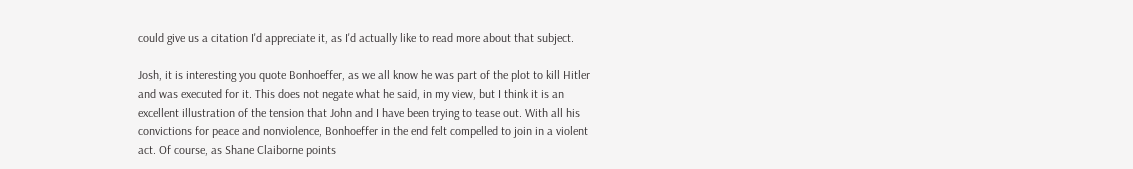could give us a citation I'd appreciate it, as I'd actually like to read more about that subject.

Josh, it is interesting you quote Bonhoeffer, as we all know he was part of the plot to kill Hitler and was executed for it. This does not negate what he said, in my view, but I think it is an excellent illustration of the tension that John and I have been trying to tease out. With all his convictions for peace and nonviolence, Bonhoeffer in the end felt compelled to join in a violent act. Of course, as Shane Claiborne points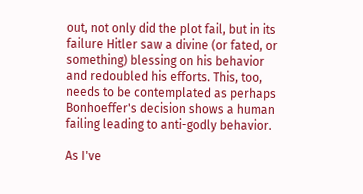out, not only did the plot fail, but in its failure Hitler saw a divine (or fated, or something) blessing on his behavior and redoubled his efforts. This, too, needs to be contemplated as perhaps Bonhoeffer's decision shows a human failing leading to anti-godly behavior.

As I've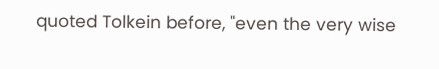quoted Tolkein before, "even the very wise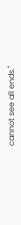cannot see all ends."